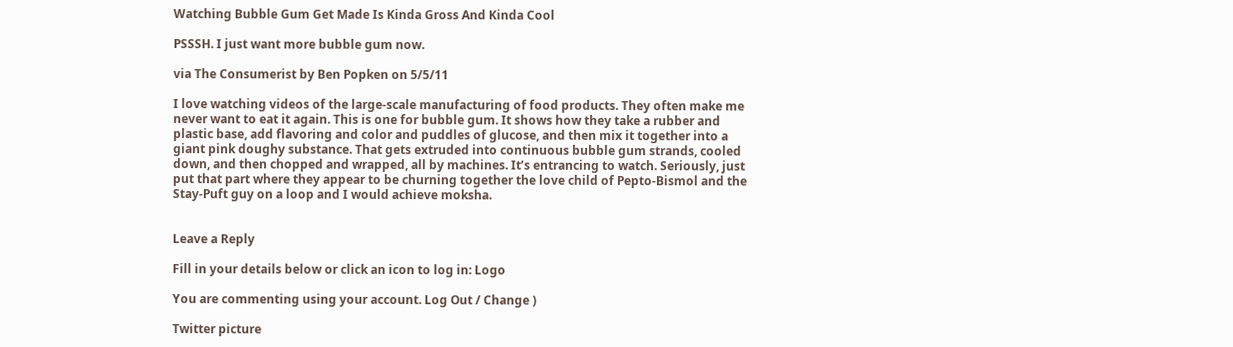Watching Bubble Gum Get Made Is Kinda Gross And Kinda Cool

PSSSH. I just want more bubble gum now.

via The Consumerist by Ben Popken on 5/5/11

I love watching videos of the large-scale manufacturing of food products. They often make me never want to eat it again. This is one for bubble gum. It shows how they take a rubber and plastic base, add flavoring and color and puddles of glucose, and then mix it together into a giant pink doughy substance. That gets extruded into continuous bubble gum strands, cooled down, and then chopped and wrapped, all by machines. It’s entrancing to watch. Seriously, just put that part where they appear to be churning together the love child of Pepto-Bismol and the Stay-Puft guy on a loop and I would achieve moksha.


Leave a Reply

Fill in your details below or click an icon to log in: Logo

You are commenting using your account. Log Out / Change )

Twitter picture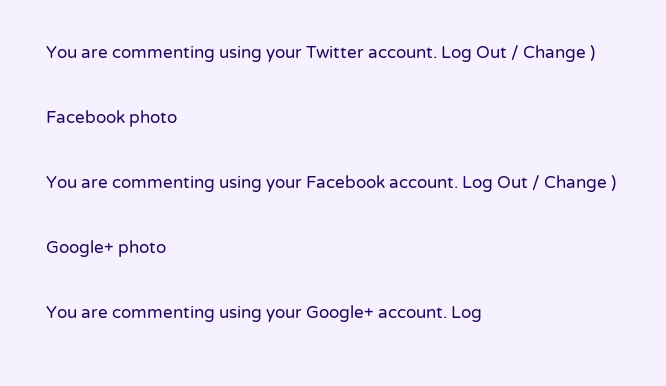You are commenting using your Twitter account. Log Out / Change )

Facebook photo

You are commenting using your Facebook account. Log Out / Change )

Google+ photo

You are commenting using your Google+ account. Log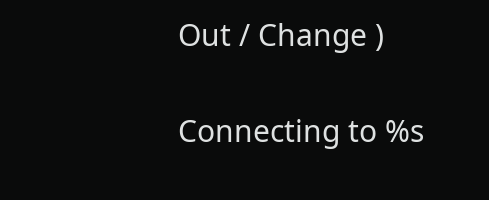Out / Change )

Connecting to %s